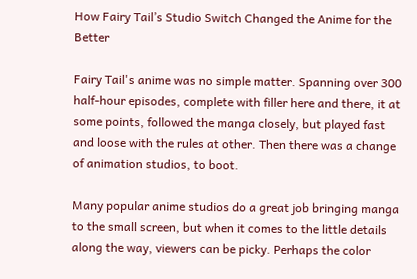How Fairy Tail’s Studio Switch Changed the Anime for the Better

Fairy Tail's anime was no simple matter. Spanning over 300 half-hour episodes, complete with filler here and there, it at some points, followed the manga closely, but played fast and loose with the rules at other. Then there was a change of animation studios, to boot.

Many popular anime studios do a great job bringing manga to the small screen, but when it comes to the little details along the way, viewers can be picky. Perhaps the color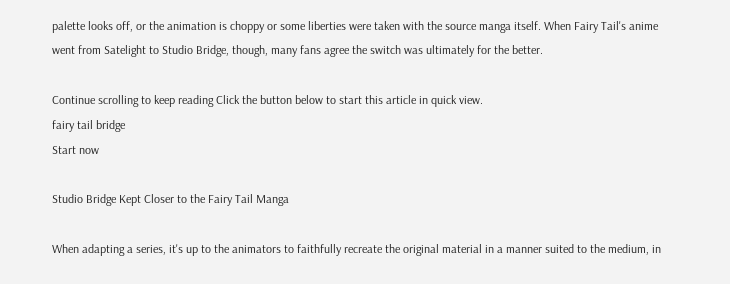palette looks off, or the animation is choppy or some liberties were taken with the source manga itself. When Fairy Tail's anime went from Satelight to Studio Bridge, though, many fans agree the switch was ultimately for the better.

Continue scrolling to keep reading Click the button below to start this article in quick view.
fairy tail bridge
Start now

Studio Bridge Kept Closer to the Fairy Tail Manga

When adapting a series, it's up to the animators to faithfully recreate the original material in a manner suited to the medium, in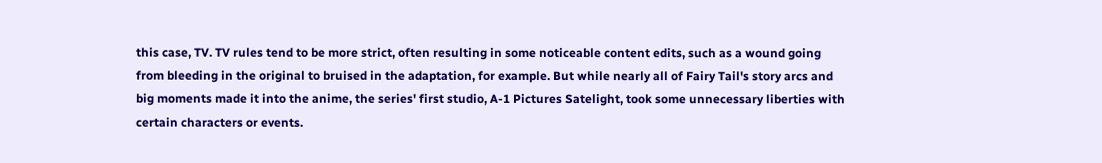this case, TV. TV rules tend to be more strict, often resulting in some noticeable content edits, such as a wound going from bleeding in the original to bruised in the adaptation, for example. But while nearly all of Fairy Tail's story arcs and big moments made it into the anime, the series' first studio, A-1 Pictures Satelight, took some unnecessary liberties with certain characters or events.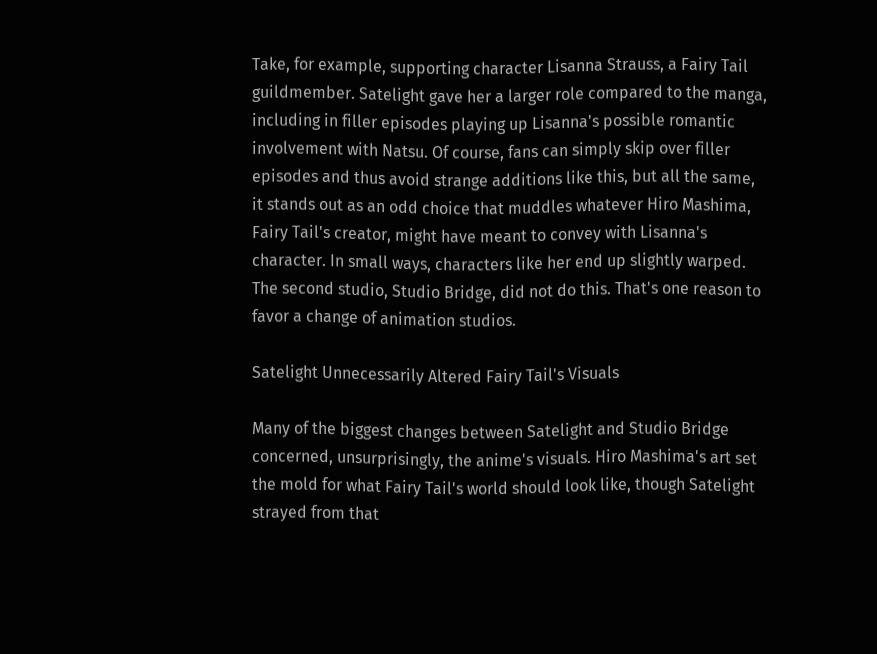Take, for example, supporting character Lisanna Strauss, a Fairy Tail guildmember. Satelight gave her a larger role compared to the manga, including in filler episodes playing up Lisanna's possible romantic involvement with Natsu. Of course, fans can simply skip over filler episodes and thus avoid strange additions like this, but all the same, it stands out as an odd choice that muddles whatever Hiro Mashima, Fairy Tail's creator, might have meant to convey with Lisanna's character. In small ways, characters like her end up slightly warped. The second studio, Studio Bridge, did not do this. That's one reason to favor a change of animation studios.

Satelight Unnecessarily Altered Fairy Tail's Visuals

Many of the biggest changes between Satelight and Studio Bridge concerned, unsurprisingly, the anime's visuals. Hiro Mashima's art set the mold for what Fairy Tail's world should look like, though Satelight strayed from that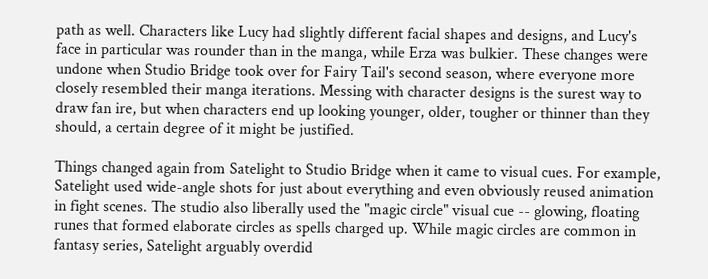path as well. Characters like Lucy had slightly different facial shapes and designs, and Lucy's face in particular was rounder than in the manga, while Erza was bulkier. These changes were undone when Studio Bridge took over for Fairy Tail's second season, where everyone more closely resembled their manga iterations. Messing with character designs is the surest way to draw fan ire, but when characters end up looking younger, older, tougher or thinner than they should, a certain degree of it might be justified.

Things changed again from Satelight to Studio Bridge when it came to visual cues. For example, Satelight used wide-angle shots for just about everything and even obviously reused animation in fight scenes. The studio also liberally used the "magic circle" visual cue -- glowing, floating runes that formed elaborate circles as spells charged up. While magic circles are common in fantasy series, Satelight arguably overdid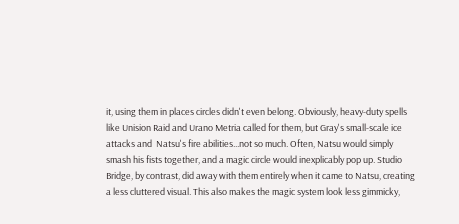it, using them in places circles didn't even belong. Obviously, heavy-duty spells like Unision Raid and Urano Metria called for them, but Gray's small-scale ice attacks and  Natsu's fire abilities...not so much. Often, Natsu would simply smash his fists together, and a magic circle would inexplicably pop up. Studio Bridge, by contrast, did away with them entirely when it came to Natsu, creating a less cluttered visual. This also makes the magic system look less gimmicky,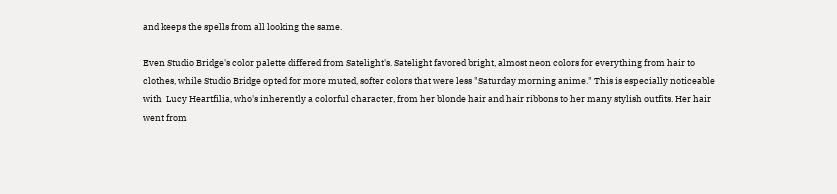and keeps the spells from all looking the same.

Even Studio Bridge's color palette differed from Satelight's. Satelight favored bright, almost neon colors for everything from hair to clothes, while Studio Bridge opted for more muted, softer colors that were less "Saturday morning anime." This is especially noticeable with  Lucy Heartfilia, who's inherently a colorful character, from her blonde hair and hair ribbons to her many stylish outfits. Her hair went from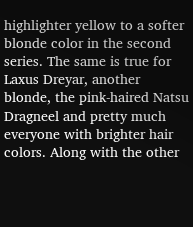highlighter yellow to a softer blonde color in the second series. The same is true for Laxus Dreyar, another blonde, the pink-haired Natsu Dragneel and pretty much everyone with brighter hair colors. Along with the other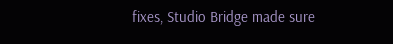fixes, Studio Bridge made sure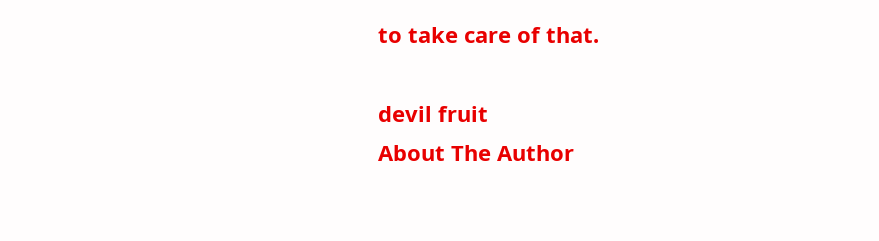to take care of that.

devil fruit
About The Author